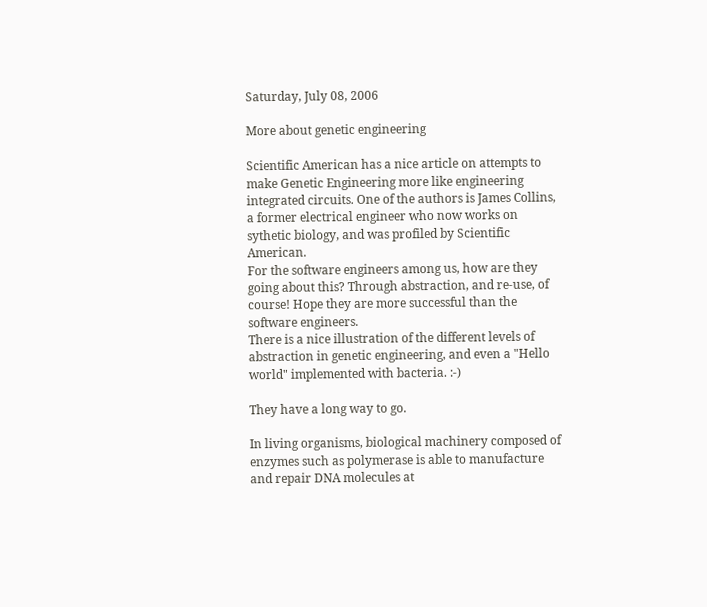Saturday, July 08, 2006

More about genetic engineering

Scientific American has a nice article on attempts to make Genetic Engineering more like engineering integrated circuits. One of the authors is James Collins, a former electrical engineer who now works on sythetic biology, and was profiled by Scientific American.
For the software engineers among us, how are they going about this? Through abstraction, and re-use, of course! Hope they are more successful than the software engineers.
There is a nice illustration of the different levels of abstraction in genetic engineering, and even a "Hello world" implemented with bacteria. :-)

They have a long way to go.

In living organisms, biological machinery composed of enzymes such as polymerase is able to manufacture and repair DNA molecules at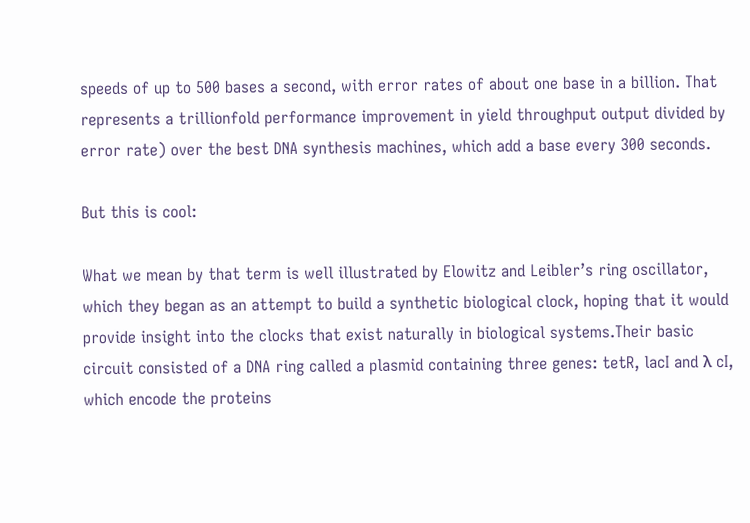speeds of up to 500 bases a second, with error rates of about one base in a billion. That represents a trillionfold performance improvement in yield throughput output divided by error rate) over the best DNA synthesis machines, which add a base every 300 seconds.

But this is cool:

What we mean by that term is well illustrated by Elowitz and Leibler’s ring oscillator, which they began as an attempt to build a synthetic biological clock, hoping that it would provide insight into the clocks that exist naturally in biological systems.Their basic circuit consisted of a DNA ring called a plasmid containing three genes: tetR, lacI and λ cI, which encode the proteins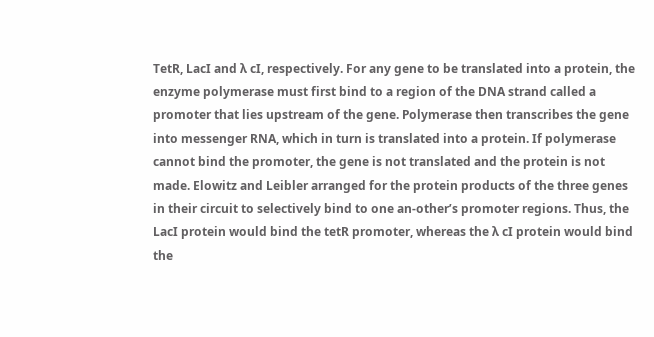TetR, LacI and λ cI, respectively. For any gene to be translated into a protein, the enzyme polymerase must first bind to a region of the DNA strand called a promoter that lies upstream of the gene. Polymerase then transcribes the gene into messenger RNA, which in turn is translated into a protein. If polymerase cannot bind the promoter, the gene is not translated and the protein is not made. Elowitz and Leibler arranged for the protein products of the three genes in their circuit to selectively bind to one an-other’s promoter regions. Thus, the LacI protein would bind the tetR promoter, whereas the λ cI protein would bind the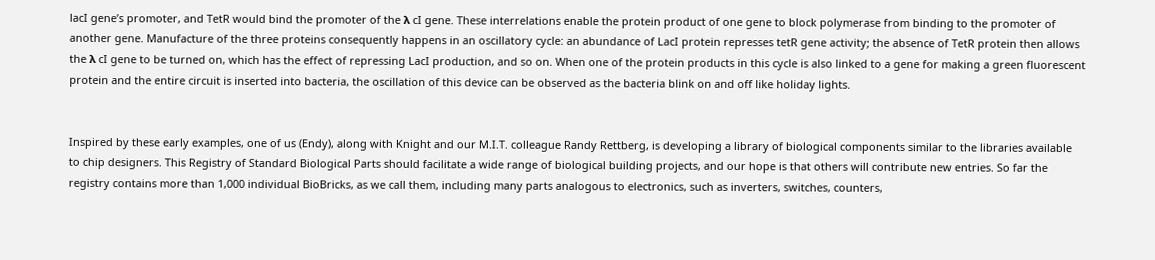lacI gene’s promoter, and TetR would bind the promoter of the λ cI gene. These interrelations enable the protein product of one gene to block polymerase from binding to the promoter of another gene. Manufacture of the three proteins consequently happens in an oscillatory cycle: an abundance of LacI protein represses tetR gene activity; the absence of TetR protein then allows the λ cI gene to be turned on, which has the effect of repressing LacI production, and so on. When one of the protein products in this cycle is also linked to a gene for making a green fluorescent protein and the entire circuit is inserted into bacteria, the oscillation of this device can be observed as the bacteria blink on and off like holiday lights.


Inspired by these early examples, one of us (Endy), along with Knight and our M.I.T. colleague Randy Rettberg, is developing a library of biological components similar to the libraries available to chip designers. This Registry of Standard Biological Parts should facilitate a wide range of biological building projects, and our hope is that others will contribute new entries. So far the registry contains more than 1,000 individual BioBricks, as we call them, including many parts analogous to electronics, such as inverters, switches, counters,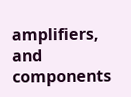amplifiers, and components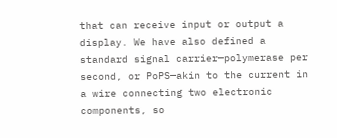that can receive input or output a display. We have also defined a standard signal carrier—polymerase per second, or PoPS—akin to the current in a wire connecting two electronic components, so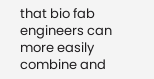that bio fab engineers can more easily combine and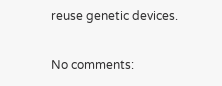reuse genetic devices.

No comments: